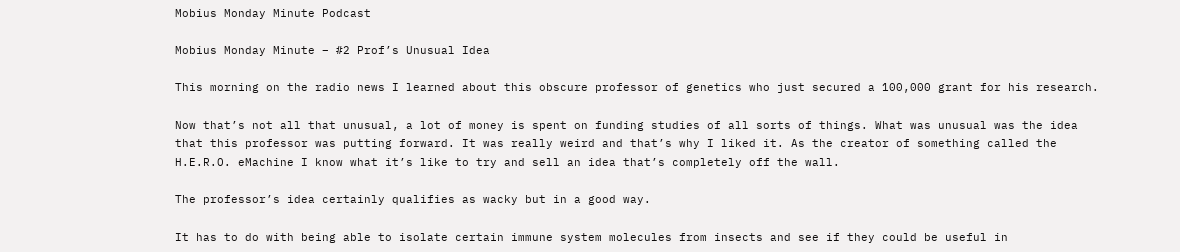Mobius Monday Minute Podcast

Mobius Monday Minute – #2 Prof’s Unusual Idea

This morning on the radio news I learned about this obscure professor of genetics who just secured a 100,000 grant for his research.

Now that’s not all that unusual, a lot of money is spent on funding studies of all sorts of things. What was unusual was the idea that this professor was putting forward. It was really weird and that’s why I liked it. As the creator of something called the H.E.R.O. eMachine I know what it’s like to try and sell an idea that’s completely off the wall.

The professor’s idea certainly qualifies as wacky but in a good way.

It has to do with being able to isolate certain immune system molecules from insects and see if they could be useful in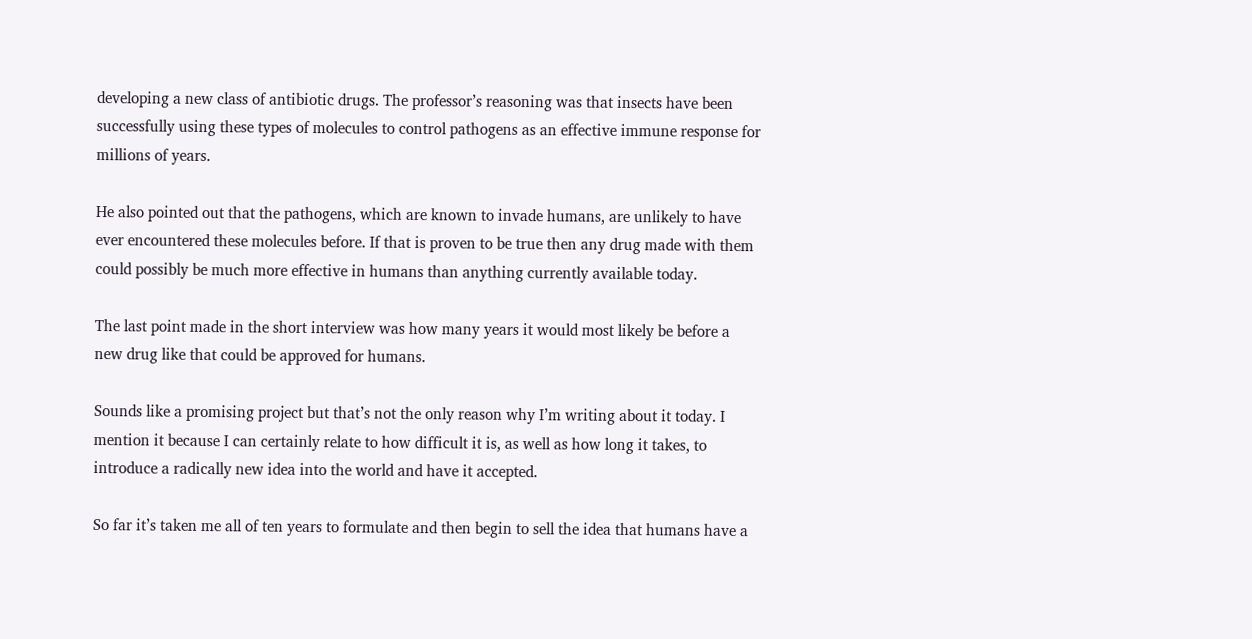developing a new class of antibiotic drugs. The professor’s reasoning was that insects have been successfully using these types of molecules to control pathogens as an effective immune response for millions of years.

He also pointed out that the pathogens, which are known to invade humans, are unlikely to have ever encountered these molecules before. If that is proven to be true then any drug made with them could possibly be much more effective in humans than anything currently available today.

The last point made in the short interview was how many years it would most likely be before a new drug like that could be approved for humans.

Sounds like a promising project but that’s not the only reason why I’m writing about it today. I mention it because I can certainly relate to how difficult it is, as well as how long it takes, to introduce a radically new idea into the world and have it accepted.

So far it’s taken me all of ten years to formulate and then begin to sell the idea that humans have a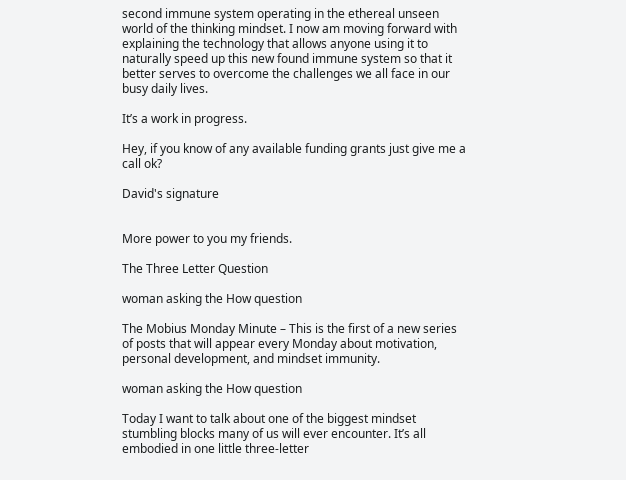second immune system operating in the ethereal unseen world of the thinking mindset. I now am moving forward with explaining the technology that allows anyone using it to naturally speed up this new found immune system so that it better serves to overcome the challenges we all face in our busy daily lives.

It’s a work in progress.

Hey, if you know of any available funding grants just give me a call ok?

David's signature


More power to you my friends.

The Three Letter Question

woman asking the How question

The Mobius Monday Minute – This is the first of a new series of posts that will appear every Monday about motivation, personal development, and mindset immunity.

woman asking the How question

Today I want to talk about one of the biggest mindset stumbling blocks many of us will ever encounter. It’s all embodied in one little three-letter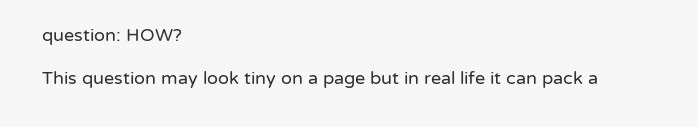question: HOW?

This question may look tiny on a page but in real life it can pack a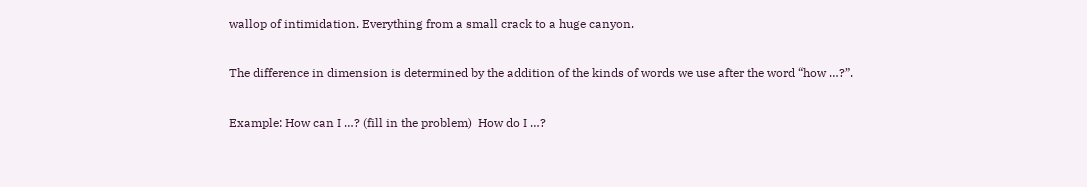wallop of intimidation. Everything from a small crack to a huge canyon.

The difference in dimension is determined by the addition of the kinds of words we use after the word “how …?”.

Example: How can I …? (fill in the problem)  How do I …?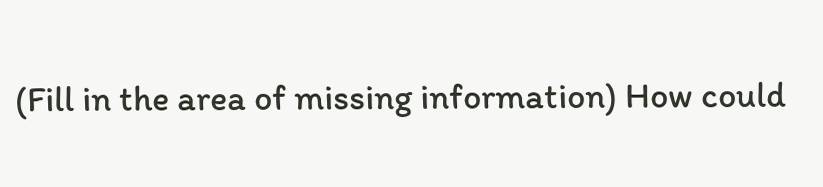(Fill in the area of missing information) How could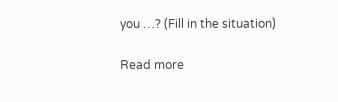you …? (Fill in the situation)

Read more